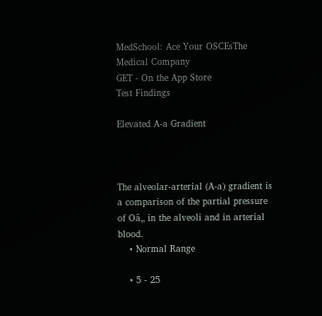MedSchool: Ace Your OSCEsThe Medical Company
GET - On the App Store
Test Findings

Elevated A-a Gradient



The alveolar-arterial (A-a) gradient is a comparison of the partial pressure of Oâ‚‚ in the alveoli and in arterial blood.
    • Normal Range

    • 5 - 25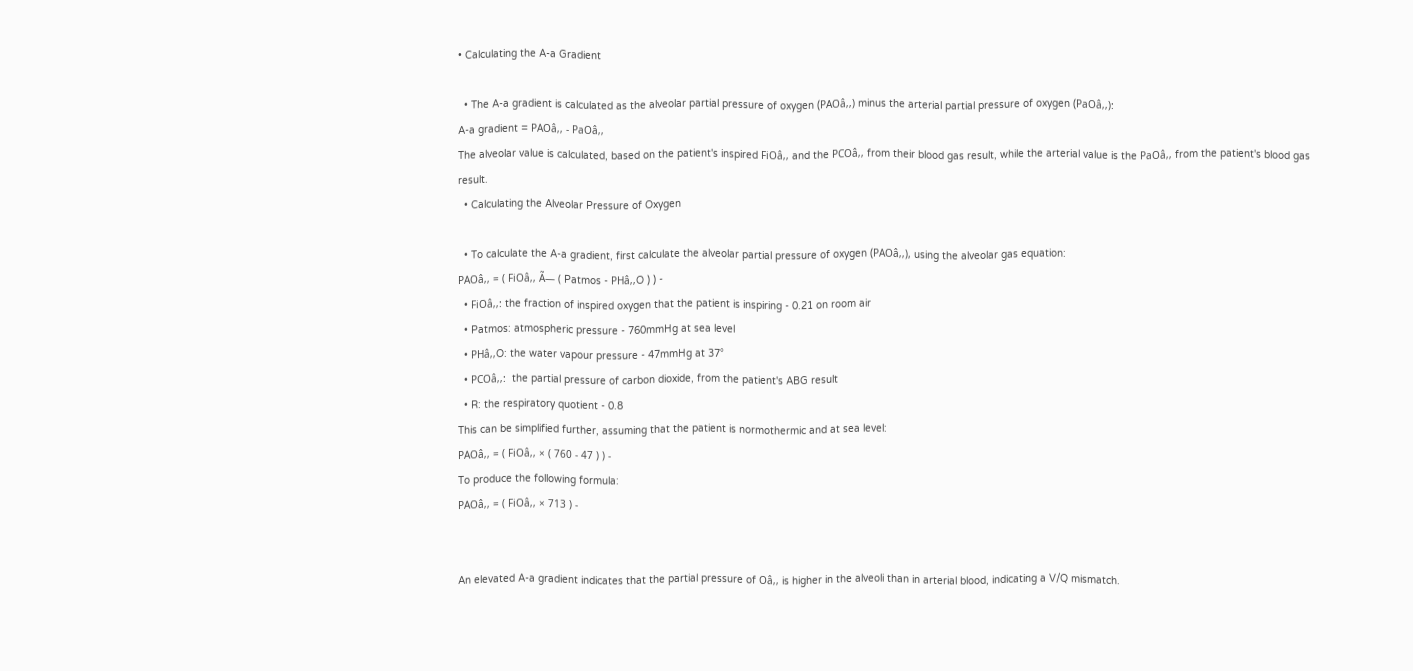• Calculating the A-a Gradient

  • The A-a gradient is calculated as the alveolar partial pressure of oxygen (PAOâ‚‚) minus the arterial partial pressure of oxygen (PaOâ‚‚):
A-a gradient = PAOâ‚‚ - PaOâ‚‚
The alveolar value is calculated, based on the patient's inspired FiOâ‚‚ and the PCOâ‚‚ from their blood gas result, while the arterial value is the PaOâ‚‚ from the patient's blood gas result.
  • Calculating the Alveolar Pressure of Oxygen

  • To calculate the A-a gradient, first calculate the alveolar partial pressure of oxygen (PAOâ‚‚), using the alveolar gas equation:
PAOâ‚‚ = ( FiOâ‚‚ Ã— ( Patmos - PHâ‚‚O ) ) -
  • FiOâ‚‚: the fraction of inspired oxygen that the patient is inspiring - 0.21 on room air
  • Patmos: atmospheric pressure - 760mmHg at sea level
  • PHâ‚‚O: the water vapour pressure - 47mmHg at 37°
  • PCOâ‚‚:  the partial pressure of carbon dioxide, from the patient's ABG result
  • R: the respiratory quotient - 0.8
This can be simplified further, assuming that the patient is normothermic and at sea level:
PAOâ‚‚ = ( FiOâ‚‚ × ( 760 - 47 ) ) -
To produce the following formula:
PAOâ‚‚ = ( FiOâ‚‚ × 713 ) -


An elevated A-a gradient indicates that the partial pressure of Oâ‚‚ is higher in the alveoli than in arterial blood, indicating a V/Q mismatch.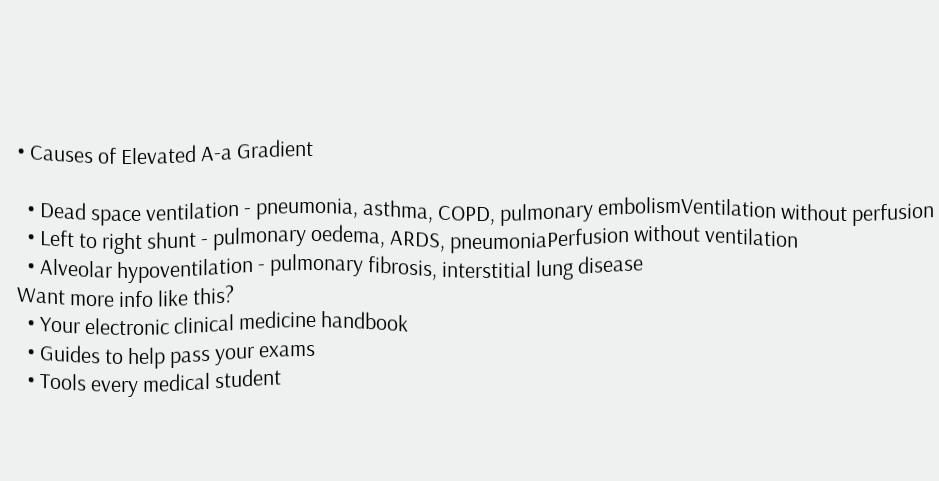• Causes of Elevated A-a Gradient

  • Dead space ventilation - pneumonia, asthma, COPD, pulmonary embolismVentilation without perfusion
  • Left to right shunt - pulmonary oedema, ARDS, pneumoniaPerfusion without ventilation
  • Alveolar hypoventilation - pulmonary fibrosis, interstitial lung disease
Want more info like this?
  • Your electronic clinical medicine handbook
  • Guides to help pass your exams
  • Tools every medical student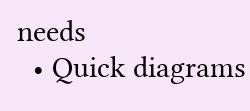needs
  • Quick diagrams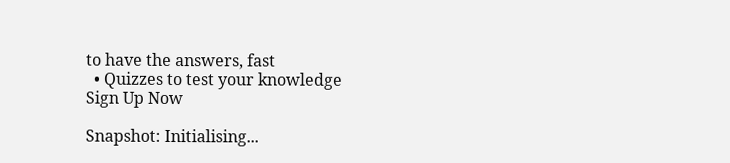to have the answers, fast
  • Quizzes to test your knowledge
Sign Up Now

Snapshot: Initialising...